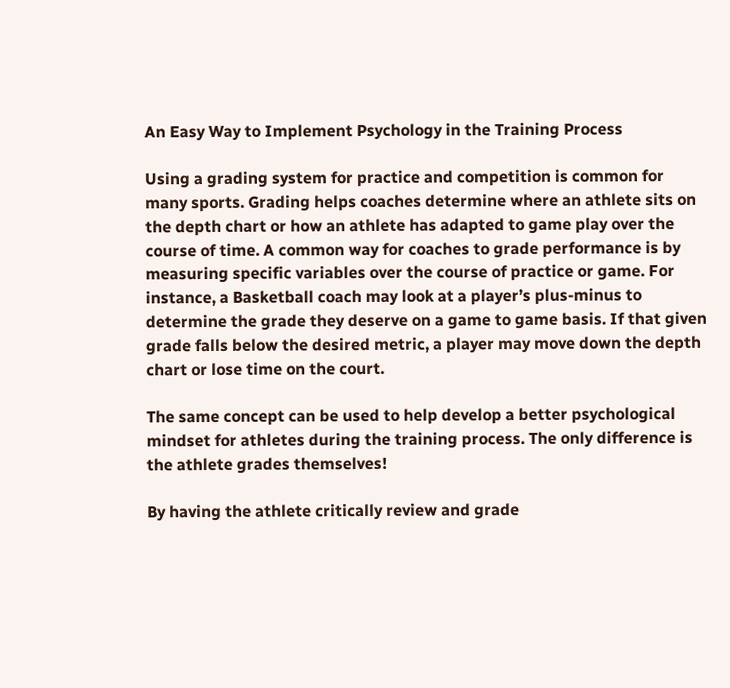An Easy Way to Implement Psychology in the Training Process

Using a grading system for practice and competition is common for many sports. Grading helps coaches determine where an athlete sits on the depth chart or how an athlete has adapted to game play over the course of time. A common way for coaches to grade performance is by measuring specific variables over the course of practice or game. For instance, a Basketball coach may look at a player’s plus-minus to determine the grade they deserve on a game to game basis. If that given grade falls below the desired metric, a player may move down the depth chart or lose time on the court.

The same concept can be used to help develop a better psychological mindset for athletes during the training process. The only difference is the athlete grades themselves!

By having the athlete critically review and grade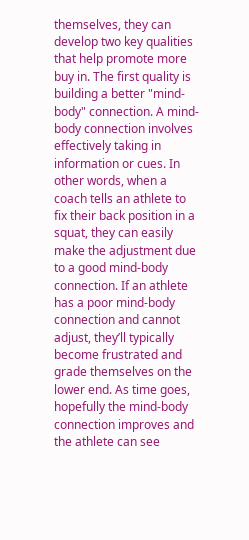themselves, they can develop two key qualities that help promote more buy in. The first quality is building a better "mind-body" connection. A mind-body connection involves effectively taking in information or cues. In other words, when a coach tells an athlete to fix their back position in a squat, they can easily make the adjustment due to a good mind-body connection. If an athlete has a poor mind-body connection and cannot adjust, they’ll typically become frustrated and grade themselves on the lower end. As time goes, hopefully the mind-body connection improves and the athlete can see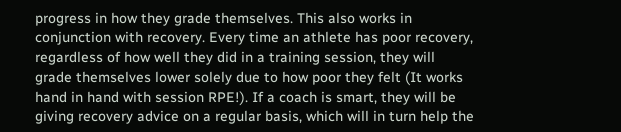progress in how they grade themselves. This also works in conjunction with recovery. Every time an athlete has poor recovery, regardless of how well they did in a training session, they will grade themselves lower solely due to how poor they felt (It works hand in hand with session RPE!). If a coach is smart, they will be giving recovery advice on a regular basis, which will in turn help the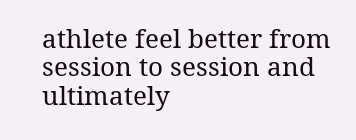athlete feel better from session to session and ultimately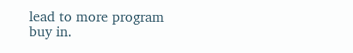lead to more program buy in.